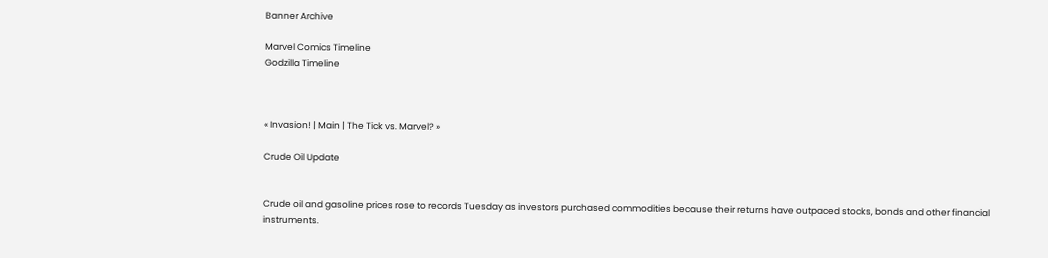Banner Archive

Marvel Comics Timeline
Godzilla Timeline



« Invasion! | Main | The Tick vs. Marvel? »

Crude Oil Update


Crude oil and gasoline prices rose to records Tuesday as investors purchased commodities because their returns have outpaced stocks, bonds and other financial instruments.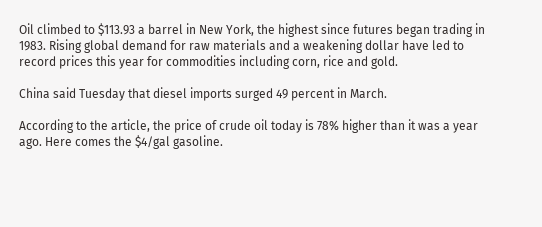Oil climbed to $113.93 a barrel in New York, the highest since futures began trading in 1983. Rising global demand for raw materials and a weakening dollar have led to record prices this year for commodities including corn, rice and gold.

China said Tuesday that diesel imports surged 49 percent in March.

According to the article, the price of crude oil today is 78% higher than it was a year ago. Here comes the $4/gal gasoline.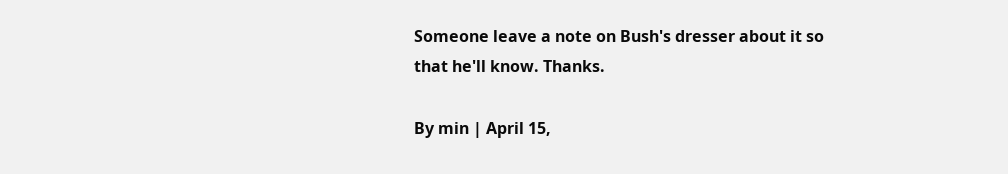Someone leave a note on Bush's dresser about it so that he'll know. Thanks.

By min | April 15,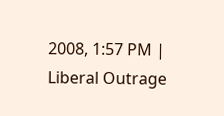2008, 1:57 PM | Liberal Outrage